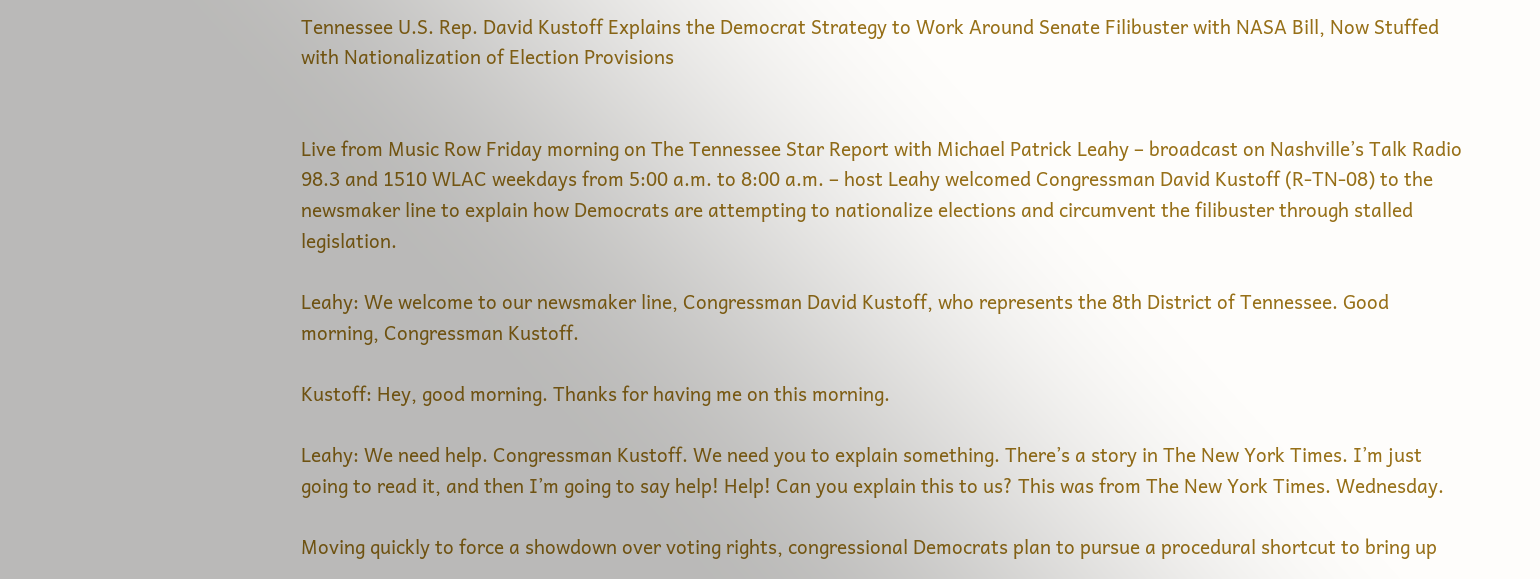Tennessee U.S. Rep. David Kustoff Explains the Democrat Strategy to Work Around Senate Filibuster with NASA Bill, Now Stuffed with Nationalization of Election Provisions


Live from Music Row Friday morning on The Tennessee Star Report with Michael Patrick Leahy – broadcast on Nashville’s Talk Radio 98.3 and 1510 WLAC weekdays from 5:00 a.m. to 8:00 a.m. – host Leahy welcomed Congressman David Kustoff (R-TN-08) to the newsmaker line to explain how Democrats are attempting to nationalize elections and circumvent the filibuster through stalled legislation.

Leahy: We welcome to our newsmaker line, Congressman David Kustoff, who represents the 8th District of Tennessee. Good morning, Congressman Kustoff.

Kustoff: Hey, good morning. Thanks for having me on this morning.

Leahy: We need help. Congressman Kustoff. We need you to explain something. There’s a story in The New York Times. I’m just going to read it, and then I’m going to say help! Help! Can you explain this to us? This was from The New York Times. Wednesday.

Moving quickly to force a showdown over voting rights, congressional Democrats plan to pursue a procedural shortcut to bring up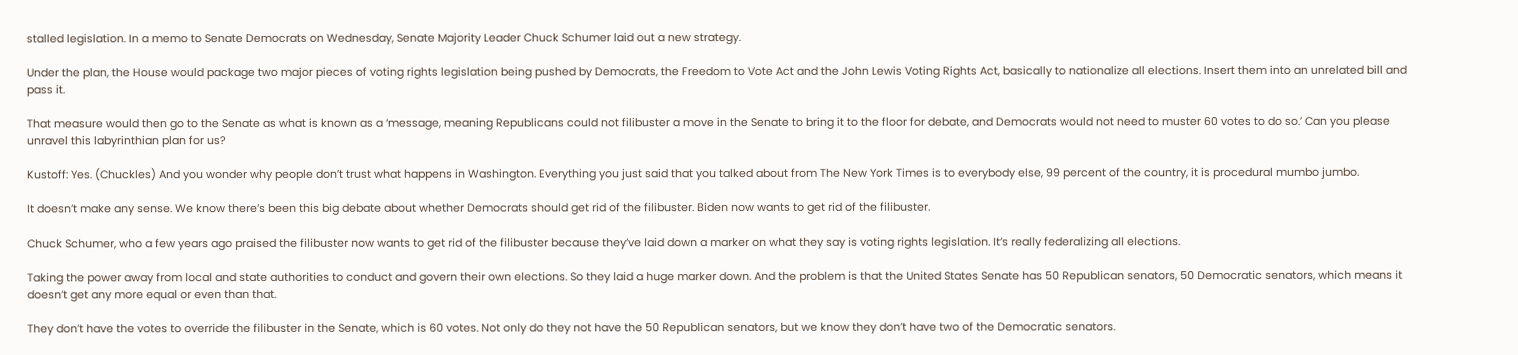stalled legislation. In a memo to Senate Democrats on Wednesday, Senate Majority Leader Chuck Schumer laid out a new strategy.

Under the plan, the House would package two major pieces of voting rights legislation being pushed by Democrats, the Freedom to Vote Act and the John Lewis Voting Rights Act, basically to nationalize all elections. Insert them into an unrelated bill and pass it.

That measure would then go to the Senate as what is known as a ‘message, meaning Republicans could not filibuster a move in the Senate to bring it to the floor for debate, and Democrats would not need to muster 60 votes to do so.’ Can you please unravel this labyrinthian plan for us?

Kustoff: Yes. (Chuckles) And you wonder why people don’t trust what happens in Washington. Everything you just said that you talked about from The New York Times is to everybody else, 99 percent of the country, it is procedural mumbo jumbo.

It doesn’t make any sense. We know there’s been this big debate about whether Democrats should get rid of the filibuster. Biden now wants to get rid of the filibuster.

Chuck Schumer, who a few years ago praised the filibuster now wants to get rid of the filibuster because they’ve laid down a marker on what they say is voting rights legislation. It’s really federalizing all elections.

Taking the power away from local and state authorities to conduct and govern their own elections. So they laid a huge marker down. And the problem is that the United States Senate has 50 Republican senators, 50 Democratic senators, which means it doesn’t get any more equal or even than that.

They don’t have the votes to override the filibuster in the Senate, which is 60 votes. Not only do they not have the 50 Republican senators, but we know they don’t have two of the Democratic senators.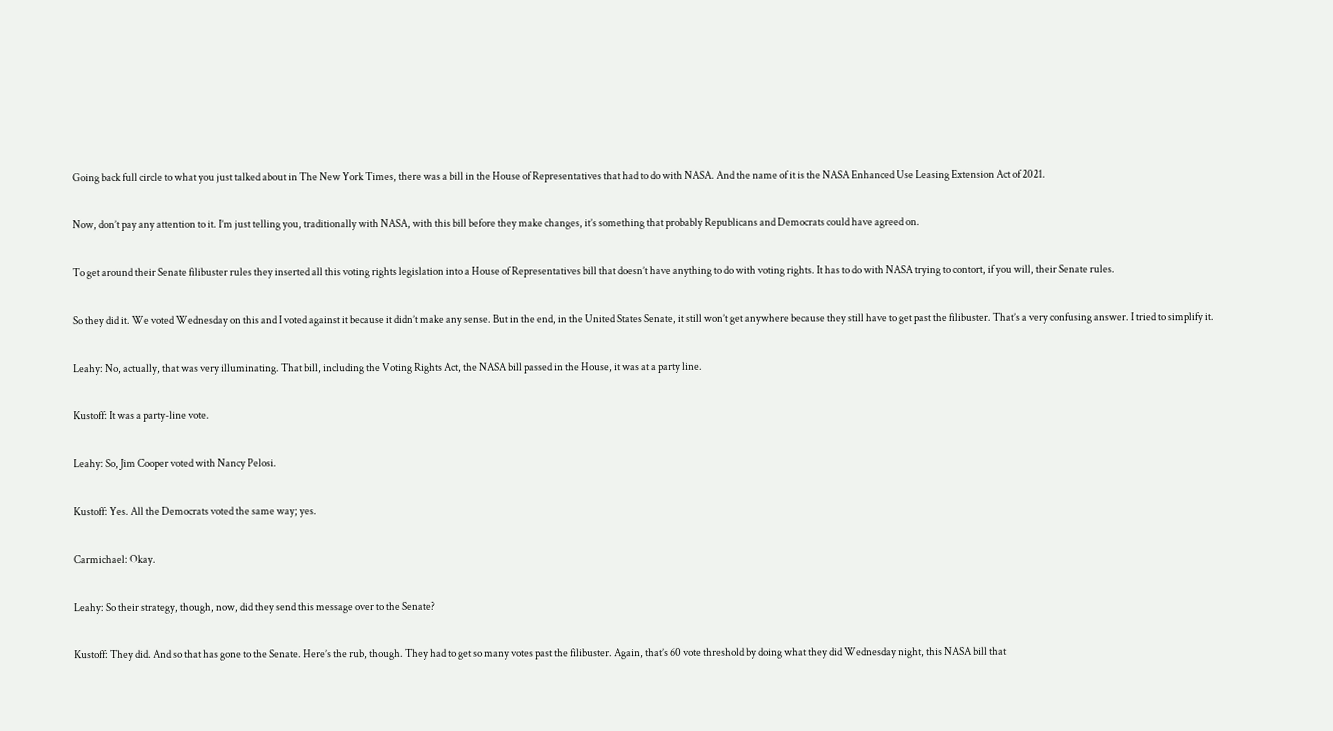Going back full circle to what you just talked about in The New York Times, there was a bill in the House of Representatives that had to do with NASA. And the name of it is the NASA Enhanced Use Leasing Extension Act of 2021.

Now, don’t pay any attention to it. I’m just telling you, traditionally with NASA, with this bill before they make changes, it’s something that probably Republicans and Democrats could have agreed on.

To get around their Senate filibuster rules they inserted all this voting rights legislation into a House of Representatives bill that doesn’t have anything to do with voting rights. It has to do with NASA trying to contort, if you will, their Senate rules.

So they did it. We voted Wednesday on this and I voted against it because it didn’t make any sense. But in the end, in the United States Senate, it still won’t get anywhere because they still have to get past the filibuster. That’s a very confusing answer. I tried to simplify it.

Leahy: No, actually, that was very illuminating. That bill, including the Voting Rights Act, the NASA bill passed in the House, it was at a party line.

Kustoff: It was a party-line vote.

Leahy: So, Jim Cooper voted with Nancy Pelosi.

Kustoff: Yes. All the Democrats voted the same way; yes.

Carmichael: Okay.

Leahy: So their strategy, though, now, did they send this message over to the Senate?

Kustoff: They did. And so that has gone to the Senate. Here’s the rub, though. They had to get so many votes past the filibuster. Again, that’s 60 vote threshold by doing what they did Wednesday night, this NASA bill that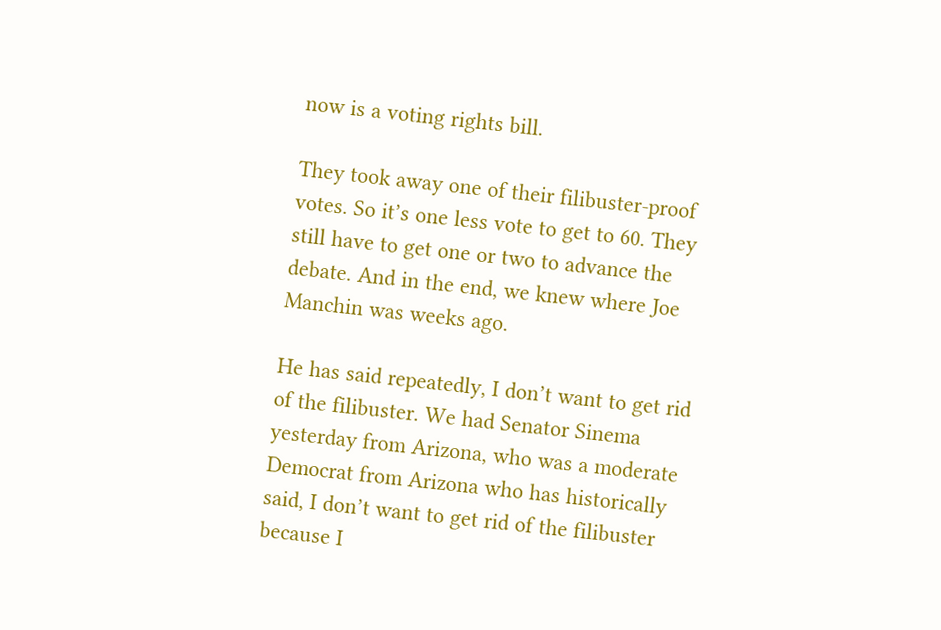now is a voting rights bill.

They took away one of their filibuster-proof votes. So it’s one less vote to get to 60. They still have to get one or two to advance the debate. And in the end, we knew where Joe Manchin was weeks ago.

He has said repeatedly, I don’t want to get rid of the filibuster. We had Senator Sinema yesterday from Arizona, who was a moderate Democrat from Arizona who has historically said, I don’t want to get rid of the filibuster because I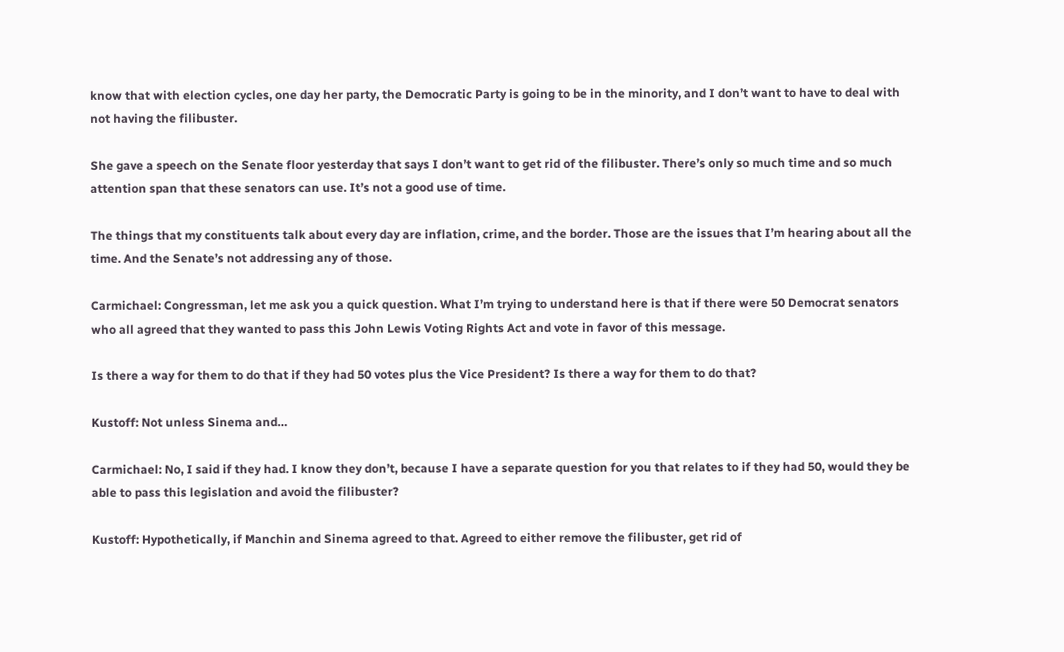know that with election cycles, one day her party, the Democratic Party is going to be in the minority, and I don’t want to have to deal with not having the filibuster.

She gave a speech on the Senate floor yesterday that says I don’t want to get rid of the filibuster. There’s only so much time and so much attention span that these senators can use. It’s not a good use of time.

The things that my constituents talk about every day are inflation, crime, and the border. Those are the issues that I’m hearing about all the time. And the Senate’s not addressing any of those.

Carmichael: Congressman, let me ask you a quick question. What I’m trying to understand here is that if there were 50 Democrat senators who all agreed that they wanted to pass this John Lewis Voting Rights Act and vote in favor of this message.

Is there a way for them to do that if they had 50 votes plus the Vice President? Is there a way for them to do that?

Kustoff: Not unless Sinema and…

Carmichael: No, I said if they had. I know they don’t, because I have a separate question for you that relates to if they had 50, would they be able to pass this legislation and avoid the filibuster?

Kustoff: Hypothetically, if Manchin and Sinema agreed to that. Agreed to either remove the filibuster, get rid of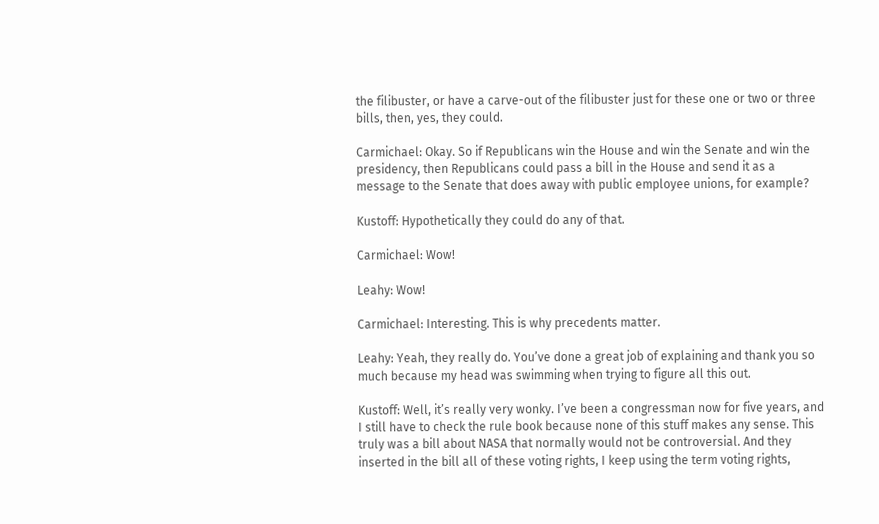the filibuster, or have a carve-out of the filibuster just for these one or two or three bills, then, yes, they could.

Carmichael: Okay. So if Republicans win the House and win the Senate and win the presidency, then Republicans could pass a bill in the House and send it as a message to the Senate that does away with public employee unions, for example?

Kustoff: Hypothetically they could do any of that.

Carmichael: Wow!

Leahy: Wow!

Carmichael: Interesting. This is why precedents matter.

Leahy: Yeah, they really do. You’ve done a great job of explaining and thank you so much because my head was swimming when trying to figure all this out.

Kustoff: Well, it’s really very wonky. I’ve been a congressman now for five years, and I still have to check the rule book because none of this stuff makes any sense. This truly was a bill about NASA that normally would not be controversial. And they inserted in the bill all of these voting rights, I keep using the term voting rights,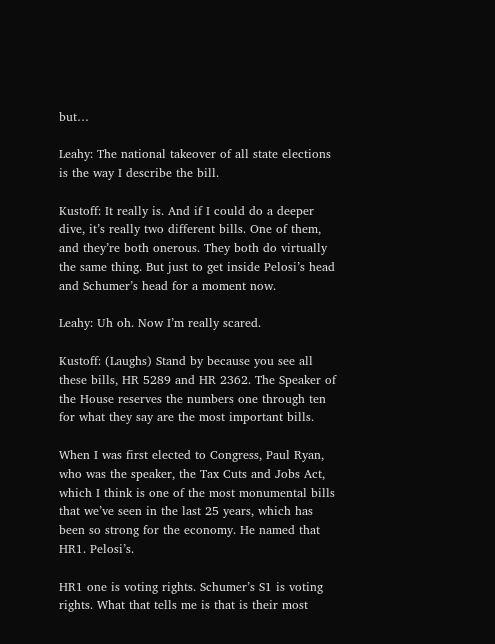but…

Leahy: The national takeover of all state elections is the way I describe the bill.

Kustoff: It really is. And if I could do a deeper dive, it’s really two different bills. One of them, and they’re both onerous. They both do virtually the same thing. But just to get inside Pelosi’s head and Schumer’s head for a moment now.

Leahy: Uh oh. Now I’m really scared.

Kustoff: (Laughs) Stand by because you see all these bills, HR 5289 and HR 2362. The Speaker of the House reserves the numbers one through ten for what they say are the most important bills.

When I was first elected to Congress, Paul Ryan, who was the speaker, the Tax Cuts and Jobs Act, which I think is one of the most monumental bills that we’ve seen in the last 25 years, which has been so strong for the economy. He named that HR1. Pelosi’s.

HR1 one is voting rights. Schumer’s S1 is voting rights. What that tells me is that is their most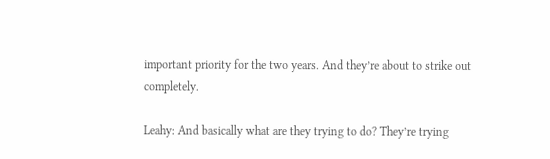important priority for the two years. And they’re about to strike out completely.

Leahy: And basically what are they trying to do? They’re trying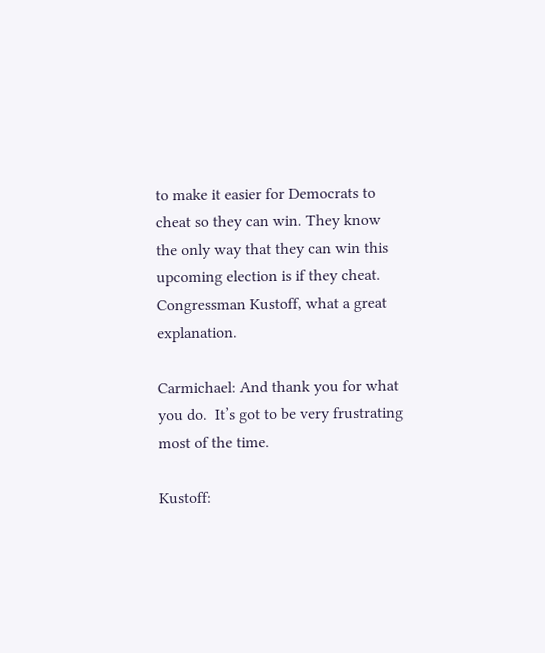to make it easier for Democrats to cheat so they can win. They know the only way that they can win this upcoming election is if they cheat. Congressman Kustoff, what a great explanation.

Carmichael: And thank you for what you do.  It’s got to be very frustrating most of the time.

Kustoff: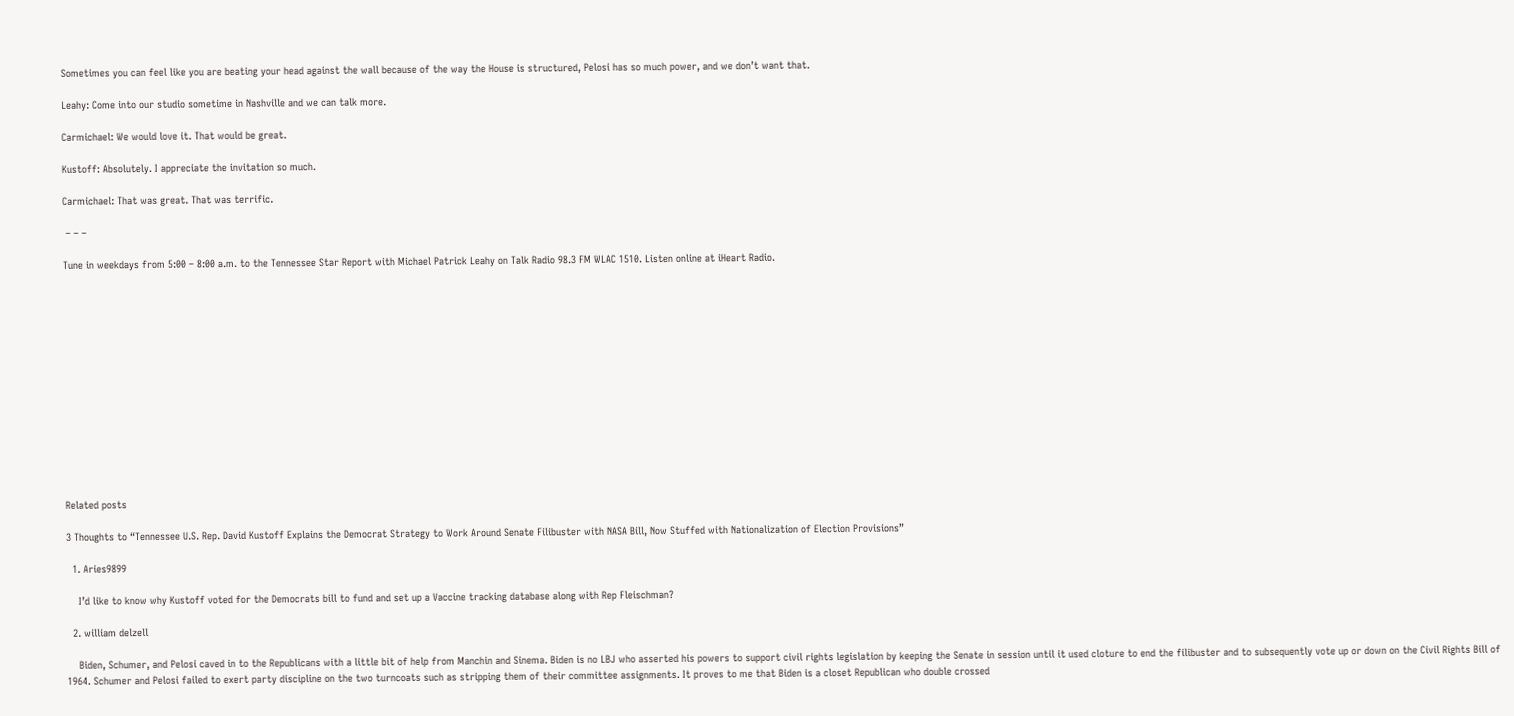Sometimes you can feel like you are beating your head against the wall because of the way the House is structured, Pelosi has so much power, and we don’t want that.

Leahy: Come into our studio sometime in Nashville and we can talk more.

Carmichael: We would love it. That would be great.

Kustoff: Absolutely. I appreciate the invitation so much.

Carmichael: That was great. That was terrific.

 – – –

Tune in weekdays from 5:00 – 8:00 a.m. to the Tennessee Star Report with Michael Patrick Leahy on Talk Radio 98.3 FM WLAC 1510. Listen online at iHeart Radio.














Related posts

3 Thoughts to “Tennessee U.S. Rep. David Kustoff Explains the Democrat Strategy to Work Around Senate Filibuster with NASA Bill, Now Stuffed with Nationalization of Election Provisions”

  1. Aries9899

    I’d like to know why Kustoff voted for the Democrats bill to fund and set up a Vaccine tracking database along with Rep Fleischman?

  2. william delzell

    Biden, Schumer, and Pelosi caved in to the Republicans with a little bit of help from Manchin and Sinema. Biden is no LBJ who asserted his powers to support civil rights legislation by keeping the Senate in session until it used cloture to end the filibuster and to subsequently vote up or down on the Civil Rights Bill of 1964. Schumer and Pelosi failed to exert party discipline on the two turncoats such as stripping them of their committee assignments. It proves to me that Biden is a closet Republican who double crossed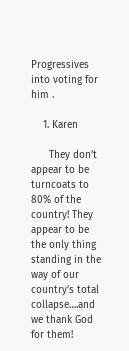Progressives into voting for him .

    1. Karen

      They don’t appear to be turncoats to 80% of the country! They appear to be the only thing standing in the way of our country’s total collapse….and we thank God for them!